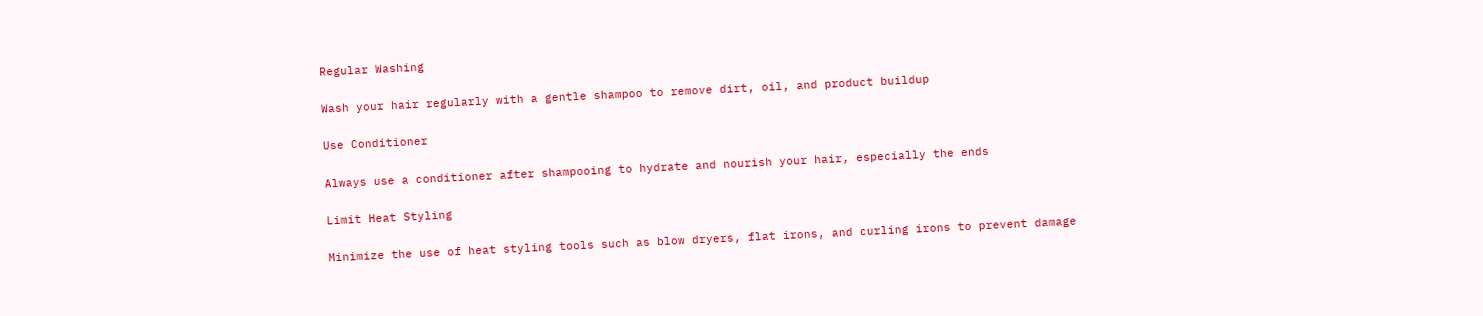Regular Washing

Wash your hair regularly with a gentle shampoo to remove dirt, oil, and product buildup

Use Conditioner

Always use a conditioner after shampooing to hydrate and nourish your hair, especially the ends

Limit Heat Styling

Minimize the use of heat styling tools such as blow dryers, flat irons, and curling irons to prevent damage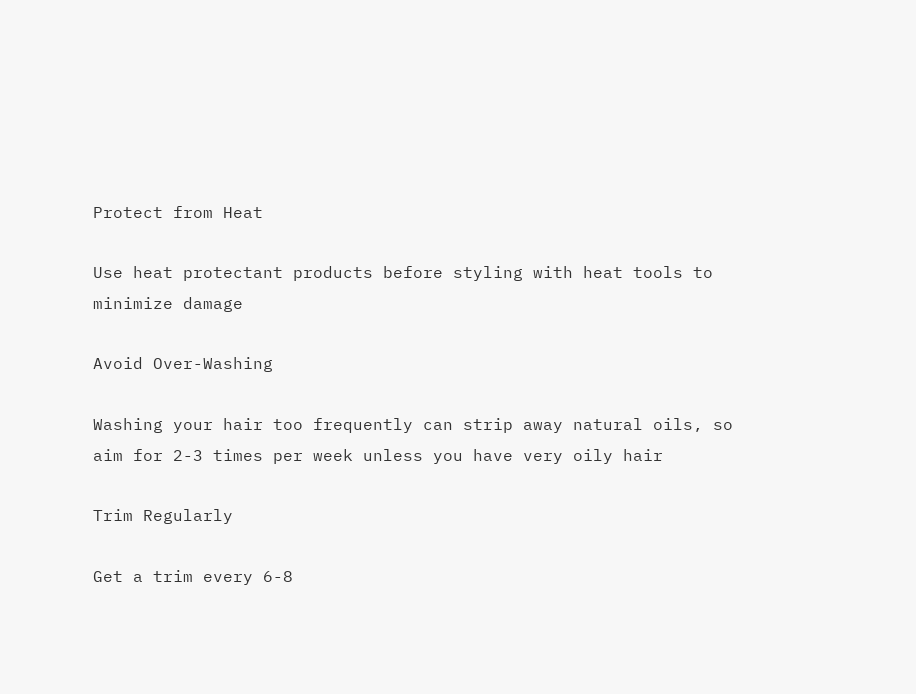Protect from Heat

Use heat protectant products before styling with heat tools to minimize damage

Avoid Over-Washing

Washing your hair too frequently can strip away natural oils, so aim for 2-3 times per week unless you have very oily hair

Trim Regularly

Get a trim every 6-8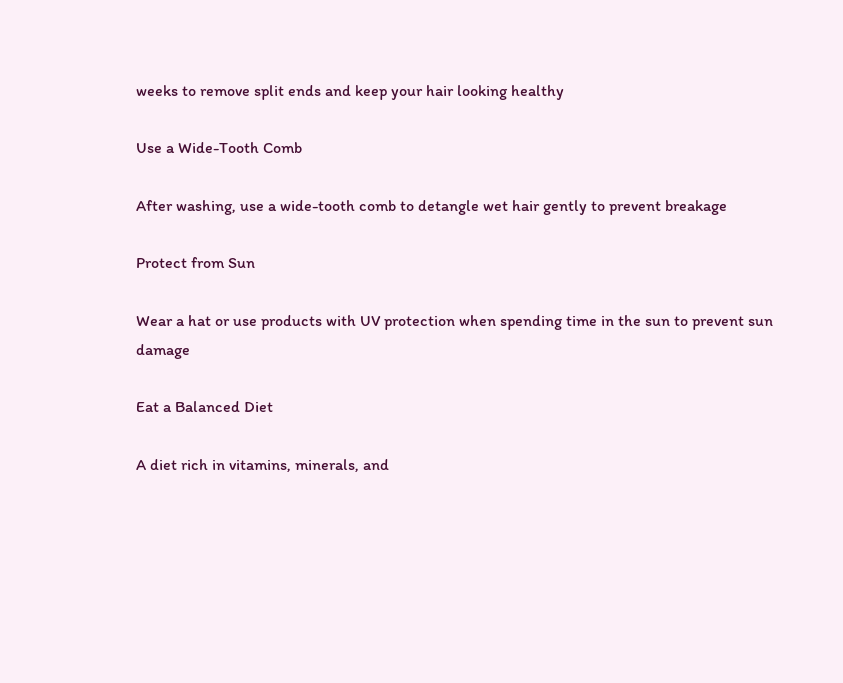weeks to remove split ends and keep your hair looking healthy

Use a Wide-Tooth Comb

After washing, use a wide-tooth comb to detangle wet hair gently to prevent breakage

Protect from Sun

Wear a hat or use products with UV protection when spending time in the sun to prevent sun damage

Eat a Balanced Diet

A diet rich in vitamins, minerals, and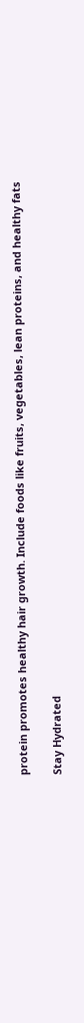protein promotes healthy hair growth. Include foods like fruits, vegetables, lean proteins, and healthy fats

Stay Hydrated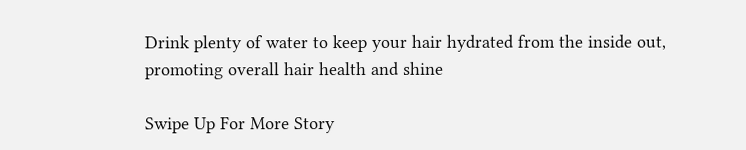Drink plenty of water to keep your hair hydrated from the inside out, promoting overall hair health and shine

Swipe Up For More Story